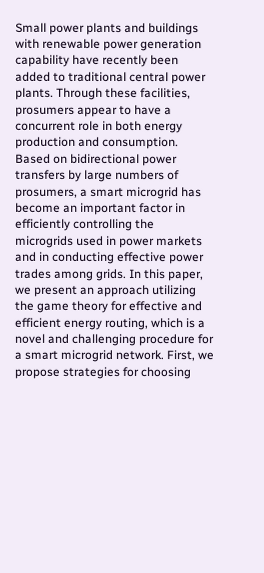Small power plants and buildings with renewable power generation capability have recently been added to traditional central power plants. Through these facilities, prosumers appear to have a concurrent role in both energy production and consumption. Based on bidirectional power transfers by large numbers of prosumers, a smart microgrid has become an important factor in efficiently controlling the microgrids used in power markets and in conducting effective power trades among grids. In this paper, we present an approach utilizing the game theory for effective and efficient energy routing, which is a novel and challenging procedure for a smart microgrid network. First, we propose strategies for choosing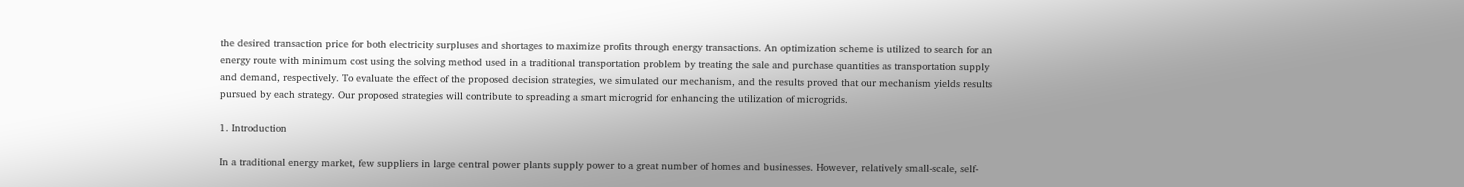the desired transaction price for both electricity surpluses and shortages to maximize profits through energy transactions. An optimization scheme is utilized to search for an energy route with minimum cost using the solving method used in a traditional transportation problem by treating the sale and purchase quantities as transportation supply and demand, respectively. To evaluate the effect of the proposed decision strategies, we simulated our mechanism, and the results proved that our mechanism yields results pursued by each strategy. Our proposed strategies will contribute to spreading a smart microgrid for enhancing the utilization of microgrids.

1. Introduction

In a traditional energy market, few suppliers in large central power plants supply power to a great number of homes and businesses. However, relatively small-scale, self-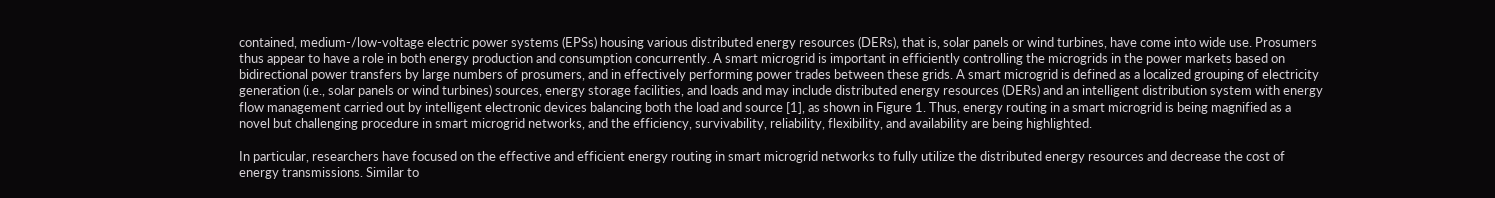contained, medium-/low-voltage electric power systems (EPSs) housing various distributed energy resources (DERs), that is, solar panels or wind turbines, have come into wide use. Prosumers thus appear to have a role in both energy production and consumption concurrently. A smart microgrid is important in efficiently controlling the microgrids in the power markets based on bidirectional power transfers by large numbers of prosumers, and in effectively performing power trades between these grids. A smart microgrid is defined as a localized grouping of electricity generation (i.e., solar panels or wind turbines) sources, energy storage facilities, and loads and may include distributed energy resources (DERs) and an intelligent distribution system with energy flow management carried out by intelligent electronic devices balancing both the load and source [1], as shown in Figure 1. Thus, energy routing in a smart microgrid is being magnified as a novel but challenging procedure in smart microgrid networks, and the efficiency, survivability, reliability, flexibility, and availability are being highlighted.

In particular, researchers have focused on the effective and efficient energy routing in smart microgrid networks to fully utilize the distributed energy resources and decrease the cost of energy transmissions. Similar to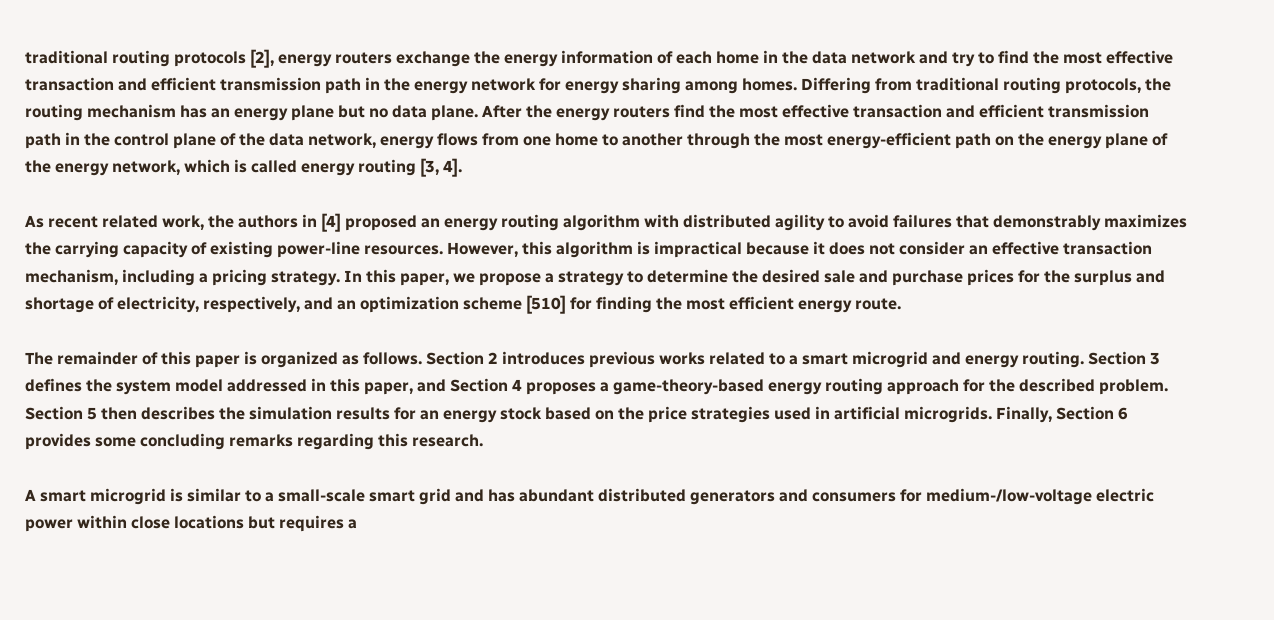traditional routing protocols [2], energy routers exchange the energy information of each home in the data network and try to find the most effective transaction and efficient transmission path in the energy network for energy sharing among homes. Differing from traditional routing protocols, the routing mechanism has an energy plane but no data plane. After the energy routers find the most effective transaction and efficient transmission path in the control plane of the data network, energy flows from one home to another through the most energy-efficient path on the energy plane of the energy network, which is called energy routing [3, 4].

As recent related work, the authors in [4] proposed an energy routing algorithm with distributed agility to avoid failures that demonstrably maximizes the carrying capacity of existing power-line resources. However, this algorithm is impractical because it does not consider an effective transaction mechanism, including a pricing strategy. In this paper, we propose a strategy to determine the desired sale and purchase prices for the surplus and shortage of electricity, respectively, and an optimization scheme [510] for finding the most efficient energy route.

The remainder of this paper is organized as follows. Section 2 introduces previous works related to a smart microgrid and energy routing. Section 3 defines the system model addressed in this paper, and Section 4 proposes a game-theory-based energy routing approach for the described problem. Section 5 then describes the simulation results for an energy stock based on the price strategies used in artificial microgrids. Finally, Section 6 provides some concluding remarks regarding this research.

A smart microgrid is similar to a small-scale smart grid and has abundant distributed generators and consumers for medium-/low-voltage electric power within close locations but requires a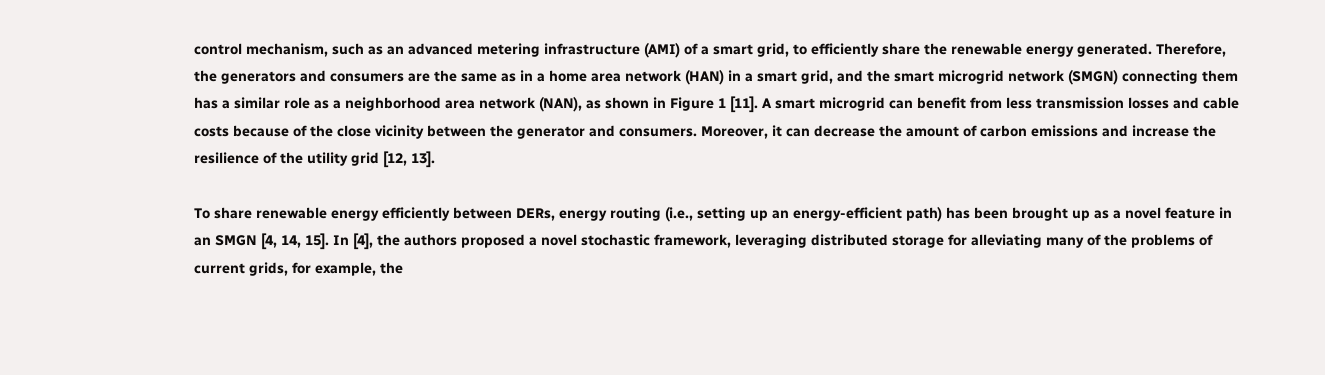control mechanism, such as an advanced metering infrastructure (AMI) of a smart grid, to efficiently share the renewable energy generated. Therefore, the generators and consumers are the same as in a home area network (HAN) in a smart grid, and the smart microgrid network (SMGN) connecting them has a similar role as a neighborhood area network (NAN), as shown in Figure 1 [11]. A smart microgrid can benefit from less transmission losses and cable costs because of the close vicinity between the generator and consumers. Moreover, it can decrease the amount of carbon emissions and increase the resilience of the utility grid [12, 13].

To share renewable energy efficiently between DERs, energy routing (i.e., setting up an energy-efficient path) has been brought up as a novel feature in an SMGN [4, 14, 15]. In [4], the authors proposed a novel stochastic framework, leveraging distributed storage for alleviating many of the problems of current grids, for example, the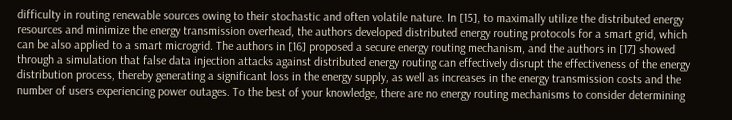difficulty in routing renewable sources owing to their stochastic and often volatile nature. In [15], to maximally utilize the distributed energy resources and minimize the energy transmission overhead, the authors developed distributed energy routing protocols for a smart grid, which can be also applied to a smart microgrid. The authors in [16] proposed a secure energy routing mechanism, and the authors in [17] showed through a simulation that false data injection attacks against distributed energy routing can effectively disrupt the effectiveness of the energy distribution process, thereby generating a significant loss in the energy supply, as well as increases in the energy transmission costs and the number of users experiencing power outages. To the best of your knowledge, there are no energy routing mechanisms to consider determining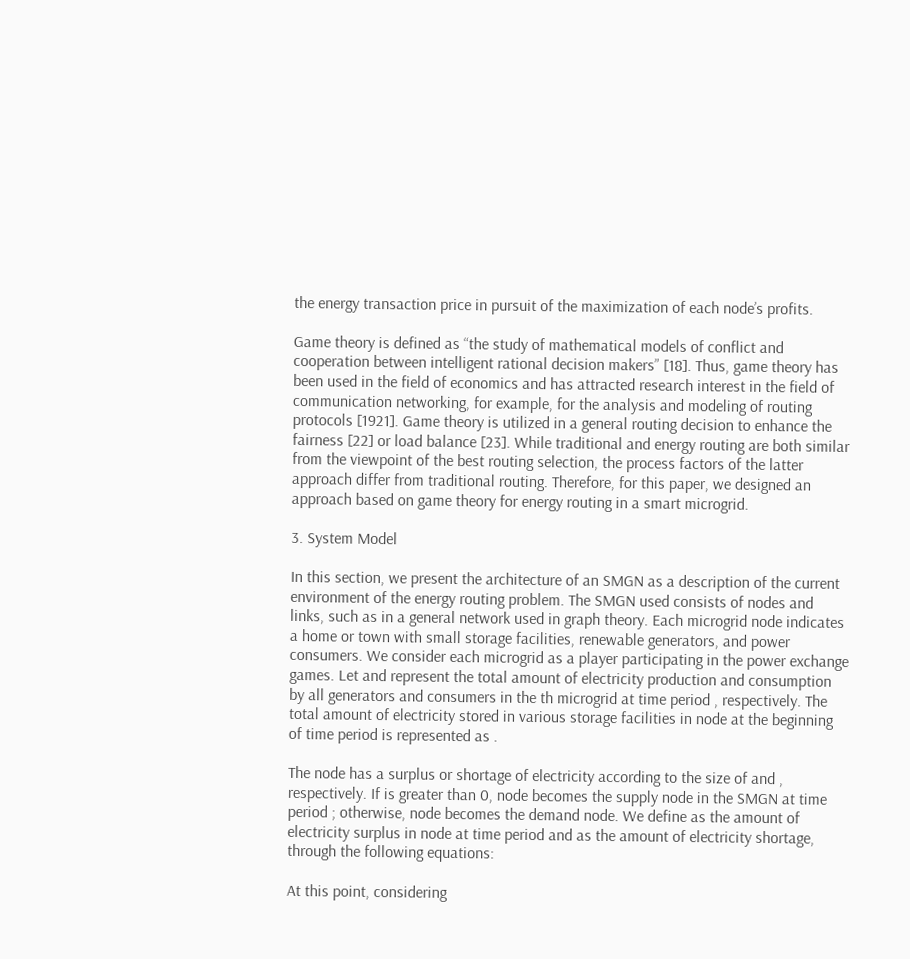the energy transaction price in pursuit of the maximization of each node’s profits.

Game theory is defined as “the study of mathematical models of conflict and cooperation between intelligent rational decision makers” [18]. Thus, game theory has been used in the field of economics and has attracted research interest in the field of communication networking, for example, for the analysis and modeling of routing protocols [1921]. Game theory is utilized in a general routing decision to enhance the fairness [22] or load balance [23]. While traditional and energy routing are both similar from the viewpoint of the best routing selection, the process factors of the latter approach differ from traditional routing. Therefore, for this paper, we designed an approach based on game theory for energy routing in a smart microgrid.

3. System Model

In this section, we present the architecture of an SMGN as a description of the current environment of the energy routing problem. The SMGN used consists of nodes and links, such as in a general network used in graph theory. Each microgrid node indicates a home or town with small storage facilities, renewable generators, and power consumers. We consider each microgrid as a player participating in the power exchange games. Let and represent the total amount of electricity production and consumption by all generators and consumers in the th microgrid at time period , respectively. The total amount of electricity stored in various storage facilities in node at the beginning of time period is represented as .

The node has a surplus or shortage of electricity according to the size of and , respectively. If is greater than 0, node becomes the supply node in the SMGN at time period ; otherwise, node becomes the demand node. We define as the amount of electricity surplus in node at time period and as the amount of electricity shortage, through the following equations:

At this point, considering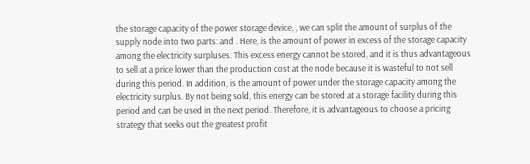the storage capacity of the power storage device, , we can split the amount of surplus of the supply node into two parts: and . Here, is the amount of power in excess of the storage capacity among the electricity surpluses. This excess energy cannot be stored, and it is thus advantageous to sell at a price lower than the production cost at the node because it is wasteful to not sell during this period. In addition, is the amount of power under the storage capacity among the electricity surplus. By not being sold, this energy can be stored at a storage facility during this period and can be used in the next period. Therefore, it is advantageous to choose a pricing strategy that seeks out the greatest profit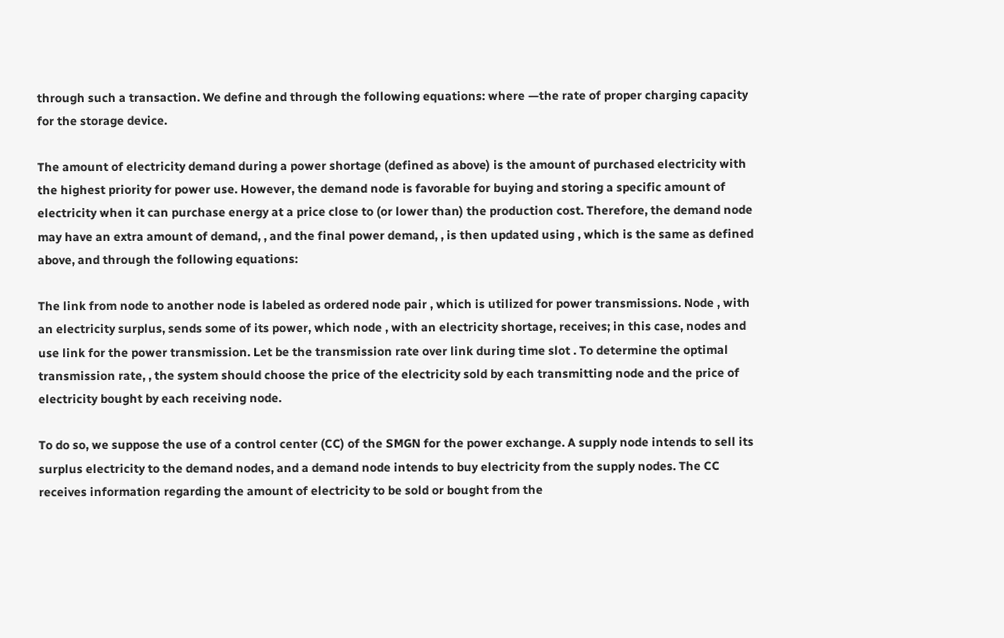through such a transaction. We define and through the following equations: where —the rate of proper charging capacity for the storage device.

The amount of electricity demand during a power shortage (defined as above) is the amount of purchased electricity with the highest priority for power use. However, the demand node is favorable for buying and storing a specific amount of electricity when it can purchase energy at a price close to (or lower than) the production cost. Therefore, the demand node may have an extra amount of demand, , and the final power demand, , is then updated using , which is the same as defined above, and through the following equations:

The link from node to another node is labeled as ordered node pair , which is utilized for power transmissions. Node , with an electricity surplus, sends some of its power, which node , with an electricity shortage, receives; in this case, nodes and use link for the power transmission. Let be the transmission rate over link during time slot . To determine the optimal transmission rate, , the system should choose the price of the electricity sold by each transmitting node and the price of electricity bought by each receiving node.

To do so, we suppose the use of a control center (CC) of the SMGN for the power exchange. A supply node intends to sell its surplus electricity to the demand nodes, and a demand node intends to buy electricity from the supply nodes. The CC receives information regarding the amount of electricity to be sold or bought from the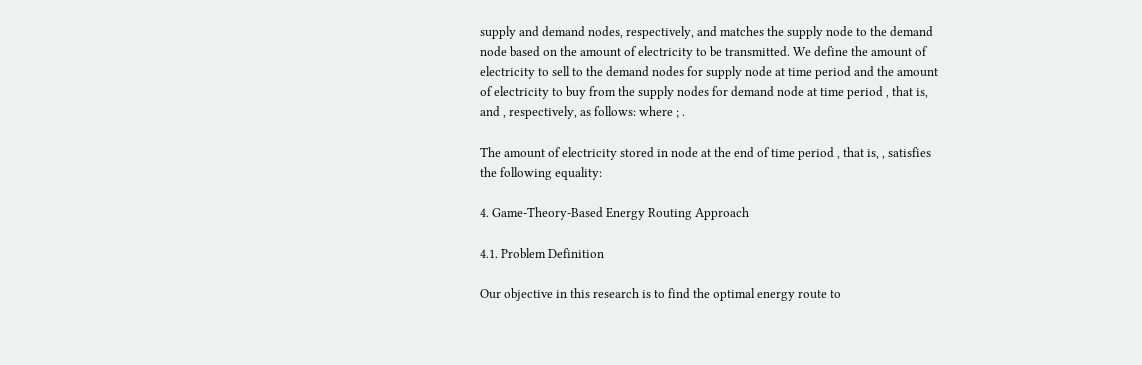supply and demand nodes, respectively, and matches the supply node to the demand node based on the amount of electricity to be transmitted. We define the amount of electricity to sell to the demand nodes for supply node at time period and the amount of electricity to buy from the supply nodes for demand node at time period , that is, and , respectively, as follows: where ; .

The amount of electricity stored in node at the end of time period , that is, , satisfies the following equality:

4. Game-Theory-Based Energy Routing Approach

4.1. Problem Definition

Our objective in this research is to find the optimal energy route to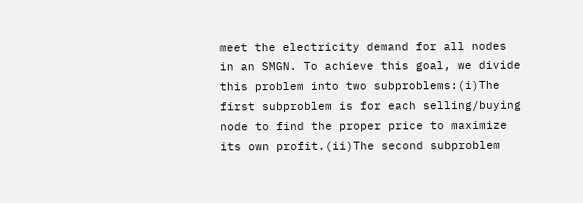meet the electricity demand for all nodes in an SMGN. To achieve this goal, we divide this problem into two subproblems:(i)The first subproblem is for each selling/buying node to find the proper price to maximize its own profit.(ii)The second subproblem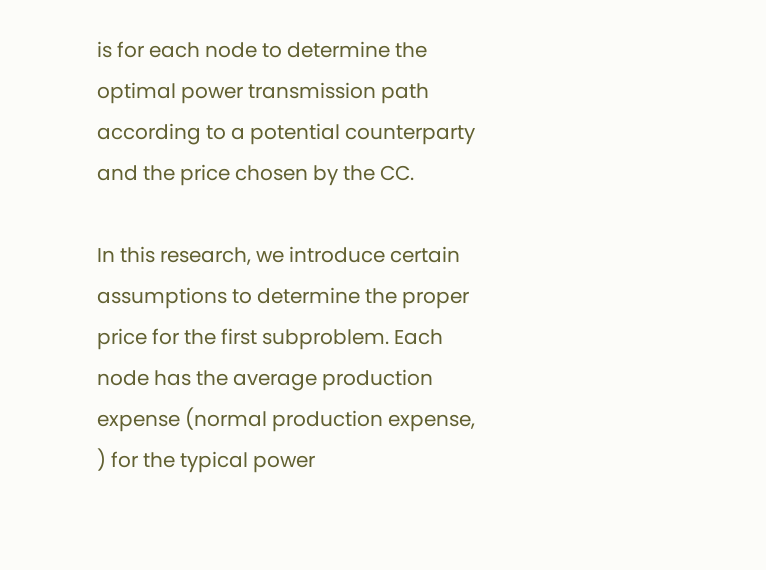is for each node to determine the optimal power transmission path according to a potential counterparty and the price chosen by the CC.

In this research, we introduce certain assumptions to determine the proper price for the first subproblem. Each node has the average production expense (normal production expense, ) for the typical power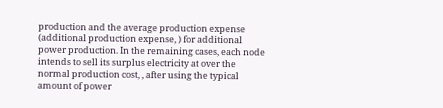production and the average production expense (additional production expense, ) for additional power production. In the remaining cases, each node intends to sell its surplus electricity at over the normal production cost, , after using the typical amount of power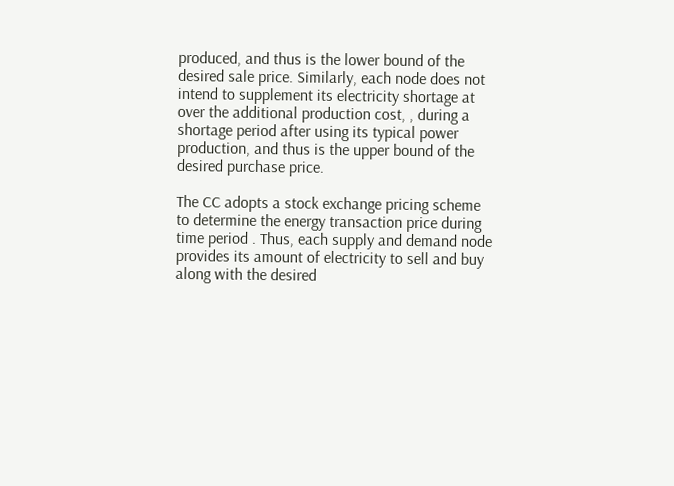produced, and thus is the lower bound of the desired sale price. Similarly, each node does not intend to supplement its electricity shortage at over the additional production cost, , during a shortage period after using its typical power production, and thus is the upper bound of the desired purchase price.

The CC adopts a stock exchange pricing scheme to determine the energy transaction price during time period . Thus, each supply and demand node provides its amount of electricity to sell and buy along with the desired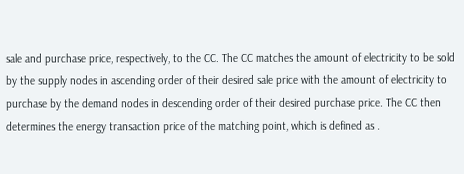sale and purchase price, respectively, to the CC. The CC matches the amount of electricity to be sold by the supply nodes in ascending order of their desired sale price with the amount of electricity to purchase by the demand nodes in descending order of their desired purchase price. The CC then determines the energy transaction price of the matching point, which is defined as .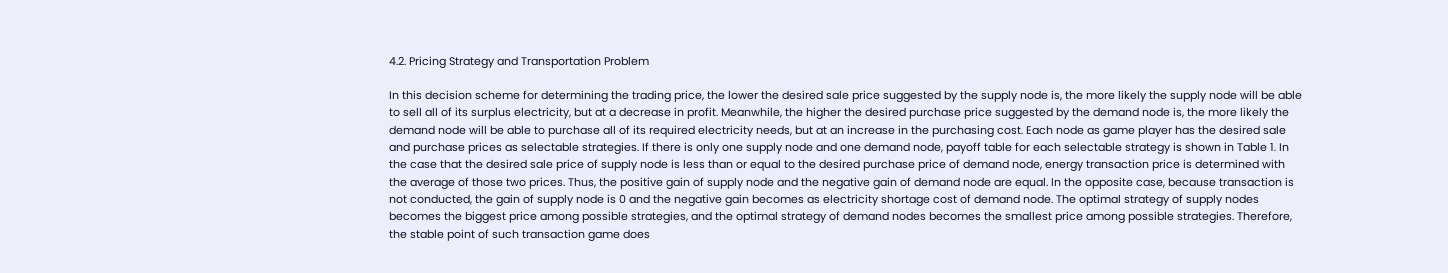4.2. Pricing Strategy and Transportation Problem

In this decision scheme for determining the trading price, the lower the desired sale price suggested by the supply node is, the more likely the supply node will be able to sell all of its surplus electricity, but at a decrease in profit. Meanwhile, the higher the desired purchase price suggested by the demand node is, the more likely the demand node will be able to purchase all of its required electricity needs, but at an increase in the purchasing cost. Each node as game player has the desired sale and purchase prices as selectable strategies. If there is only one supply node and one demand node, payoff table for each selectable strategy is shown in Table 1. In the case that the desired sale price of supply node is less than or equal to the desired purchase price of demand node, energy transaction price is determined with the average of those two prices. Thus, the positive gain of supply node and the negative gain of demand node are equal. In the opposite case, because transaction is not conducted, the gain of supply node is 0 and the negative gain becomes as electricity shortage cost of demand node. The optimal strategy of supply nodes becomes the biggest price among possible strategies, and the optimal strategy of demand nodes becomes the smallest price among possible strategies. Therefore, the stable point of such transaction game does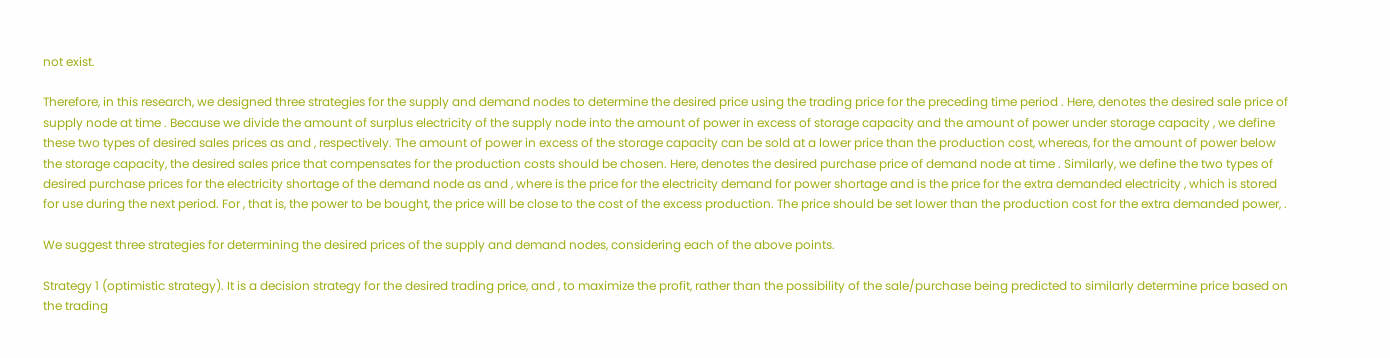not exist.

Therefore, in this research, we designed three strategies for the supply and demand nodes to determine the desired price using the trading price for the preceding time period . Here, denotes the desired sale price of supply node at time . Because we divide the amount of surplus electricity of the supply node into the amount of power in excess of storage capacity and the amount of power under storage capacity , we define these two types of desired sales prices as and , respectively. The amount of power in excess of the storage capacity can be sold at a lower price than the production cost, whereas, for the amount of power below the storage capacity, the desired sales price that compensates for the production costs should be chosen. Here, denotes the desired purchase price of demand node at time . Similarly, we define the two types of desired purchase prices for the electricity shortage of the demand node as and , where is the price for the electricity demand for power shortage and is the price for the extra demanded electricity , which is stored for use during the next period. For , that is, the power to be bought, the price will be close to the cost of the excess production. The price should be set lower than the production cost for the extra demanded power, .

We suggest three strategies for determining the desired prices of the supply and demand nodes, considering each of the above points.

Strategy 1 (optimistic strategy). It is a decision strategy for the desired trading price, and , to maximize the profit, rather than the possibility of the sale/purchase being predicted to similarly determine price based on the trading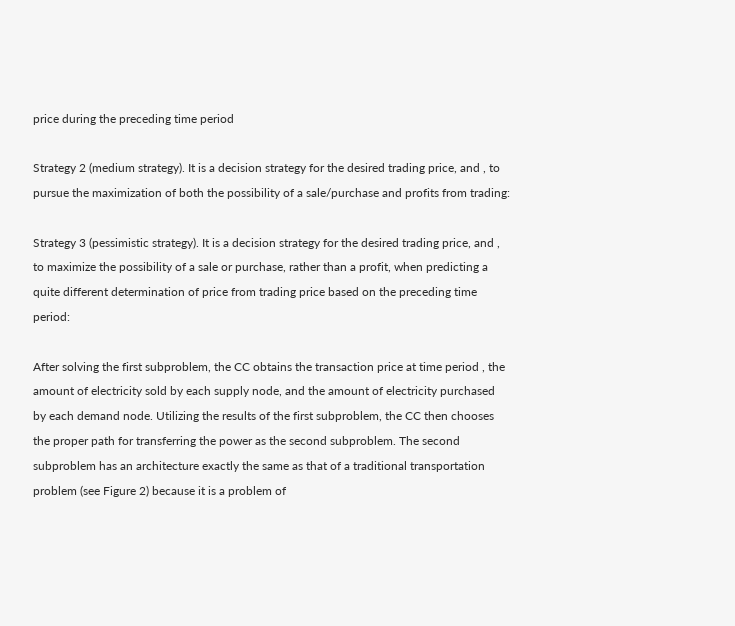price during the preceding time period

Strategy 2 (medium strategy). It is a decision strategy for the desired trading price, and , to pursue the maximization of both the possibility of a sale/purchase and profits from trading:

Strategy 3 (pessimistic strategy). It is a decision strategy for the desired trading price, and , to maximize the possibility of a sale or purchase, rather than a profit, when predicting a quite different determination of price from trading price based on the preceding time period:

After solving the first subproblem, the CC obtains the transaction price at time period , the amount of electricity sold by each supply node, and the amount of electricity purchased by each demand node. Utilizing the results of the first subproblem, the CC then chooses the proper path for transferring the power as the second subproblem. The second subproblem has an architecture exactly the same as that of a traditional transportation problem (see Figure 2) because it is a problem of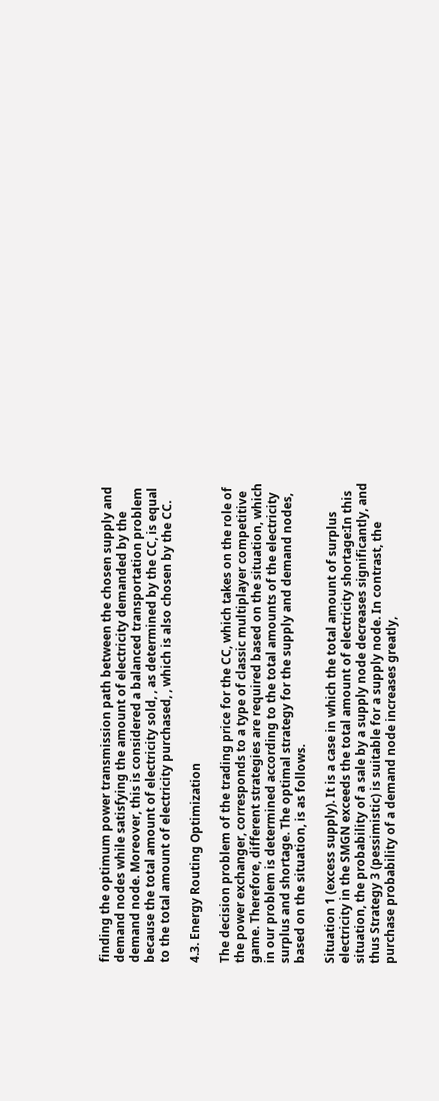finding the optimum power transmission path between the chosen supply and demand nodes while satisfying the amount of electricity demanded by the demand node. Moreover, this is considered a balanced transportation problem because the total amount of electricity sold, , as determined by the CC, is equal to the total amount of electricity purchased, , which is also chosen by the CC.

4.3. Energy Routing Optimization

The decision problem of the trading price for the CC, which takes on the role of the power exchanger, corresponds to a type of classic multiplayer competitive game. Therefore, different strategies are required based on the situation, which in our problem is determined according to the total amounts of the electricity surplus and shortage. The optimal strategy for the supply and demand nodes, based on the situation, is as follows.

Situation 1 (excess supply). It is a case in which the total amount of surplus electricity in the SMGN exceeds the total amount of electricity shortage:In this situation, the probability of a sale by a supply node decreases significantly, and thus Strategy 3 (pessimistic) is suitable for a supply node. In contrast, the purchase probability of a demand node increases greatly,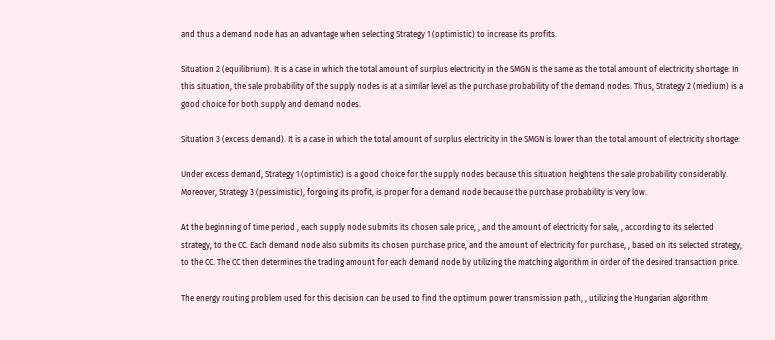and thus a demand node has an advantage when selecting Strategy 1 (optimistic) to increase its profits.

Situation 2 (equilibrium). It is a case in which the total amount of surplus electricity in the SMGN is the same as the total amount of electricity shortage: In this situation, the sale probability of the supply nodes is at a similar level as the purchase probability of the demand nodes. Thus, Strategy 2 (medium) is a good choice for both supply and demand nodes.

Situation 3 (excess demand). It is a case in which the total amount of surplus electricity in the SMGN is lower than the total amount of electricity shortage:

Under excess demand, Strategy 1 (optimistic) is a good choice for the supply nodes because this situation heightens the sale probability considerably. Moreover, Strategy 3 (pessimistic), forgoing its profit, is proper for a demand node because the purchase probability is very low.

At the beginning of time period , each supply node submits its chosen sale price, , and the amount of electricity for sale, , according to its selected strategy, to the CC. Each demand node also submits its chosen purchase price, and the amount of electricity for purchase, , based on its selected strategy, to the CC. The CC then determines the trading amount for each demand node by utilizing the matching algorithm in order of the desired transaction price.

The energy routing problem used for this decision can be used to find the optimum power transmission path, , utilizing the Hungarian algorithm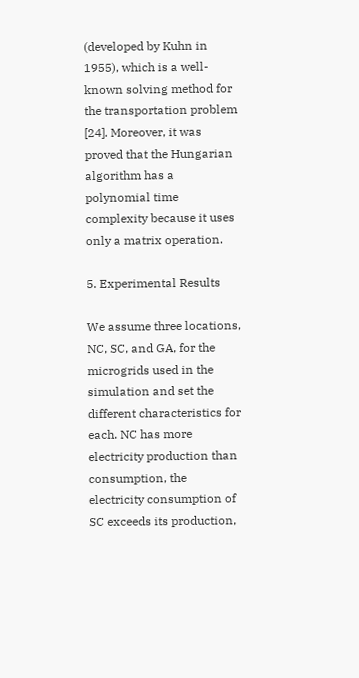(developed by Kuhn in 1955), which is a well-known solving method for the transportation problem [24]. Moreover, it was proved that the Hungarian algorithm has a polynomial time complexity because it uses only a matrix operation.

5. Experimental Results

We assume three locations, NC, SC, and GA, for the microgrids used in the simulation and set the different characteristics for each. NC has more electricity production than consumption, the electricity consumption of SC exceeds its production,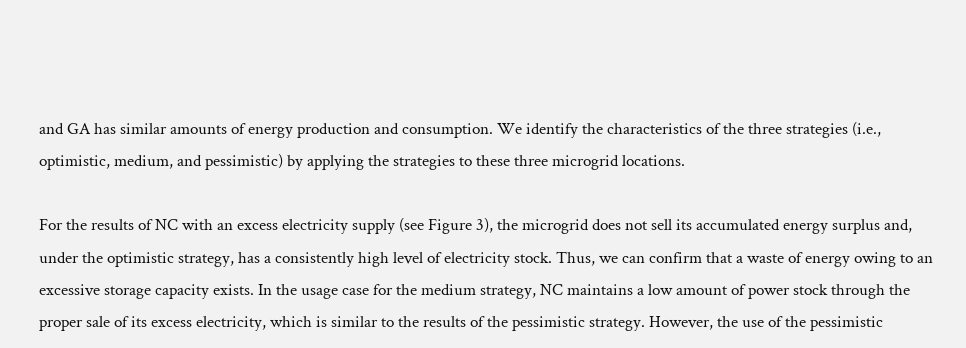and GA has similar amounts of energy production and consumption. We identify the characteristics of the three strategies (i.e., optimistic, medium, and pessimistic) by applying the strategies to these three microgrid locations.

For the results of NC with an excess electricity supply (see Figure 3), the microgrid does not sell its accumulated energy surplus and, under the optimistic strategy, has a consistently high level of electricity stock. Thus, we can confirm that a waste of energy owing to an excessive storage capacity exists. In the usage case for the medium strategy, NC maintains a low amount of power stock through the proper sale of its excess electricity, which is similar to the results of the pessimistic strategy. However, the use of the pessimistic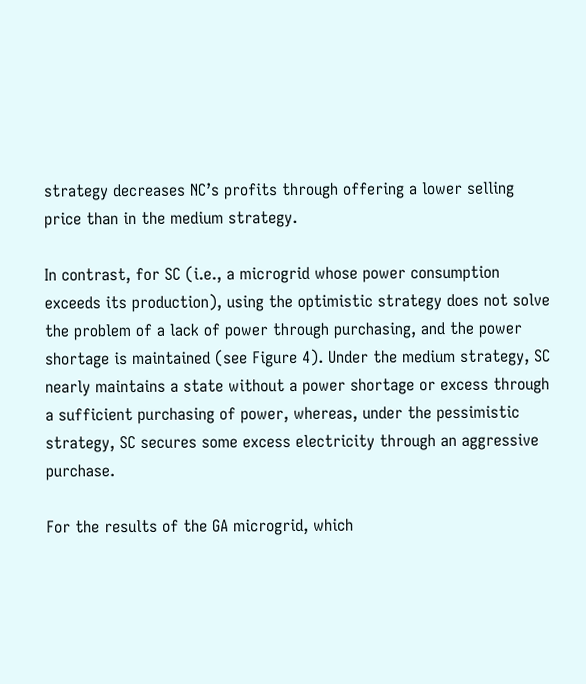strategy decreases NC’s profits through offering a lower selling price than in the medium strategy.

In contrast, for SC (i.e., a microgrid whose power consumption exceeds its production), using the optimistic strategy does not solve the problem of a lack of power through purchasing, and the power shortage is maintained (see Figure 4). Under the medium strategy, SC nearly maintains a state without a power shortage or excess through a sufficient purchasing of power, whereas, under the pessimistic strategy, SC secures some excess electricity through an aggressive purchase.

For the results of the GA microgrid, which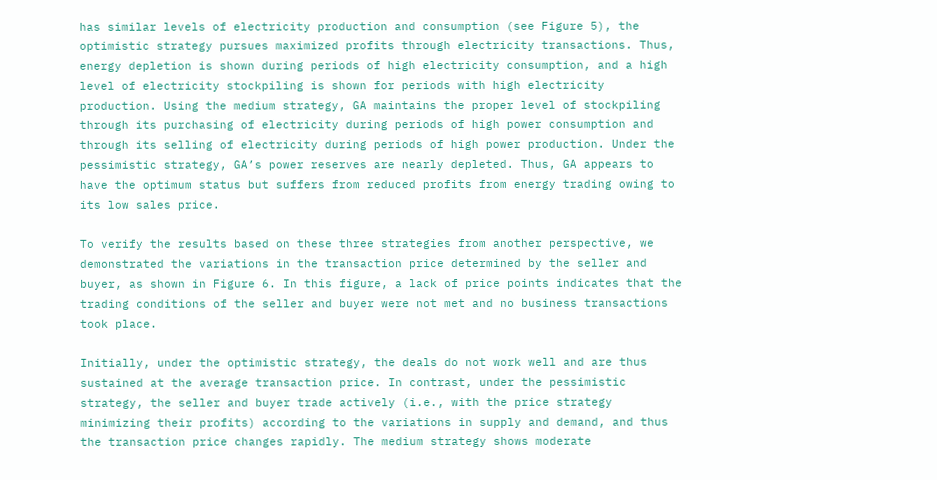has similar levels of electricity production and consumption (see Figure 5), the optimistic strategy pursues maximized profits through electricity transactions. Thus, energy depletion is shown during periods of high electricity consumption, and a high level of electricity stockpiling is shown for periods with high electricity production. Using the medium strategy, GA maintains the proper level of stockpiling through its purchasing of electricity during periods of high power consumption and through its selling of electricity during periods of high power production. Under the pessimistic strategy, GA’s power reserves are nearly depleted. Thus, GA appears to have the optimum status but suffers from reduced profits from energy trading owing to its low sales price.

To verify the results based on these three strategies from another perspective, we demonstrated the variations in the transaction price determined by the seller and buyer, as shown in Figure 6. In this figure, a lack of price points indicates that the trading conditions of the seller and buyer were not met and no business transactions took place.

Initially, under the optimistic strategy, the deals do not work well and are thus sustained at the average transaction price. In contrast, under the pessimistic strategy, the seller and buyer trade actively (i.e., with the price strategy minimizing their profits) according to the variations in supply and demand, and thus the transaction price changes rapidly. The medium strategy shows moderate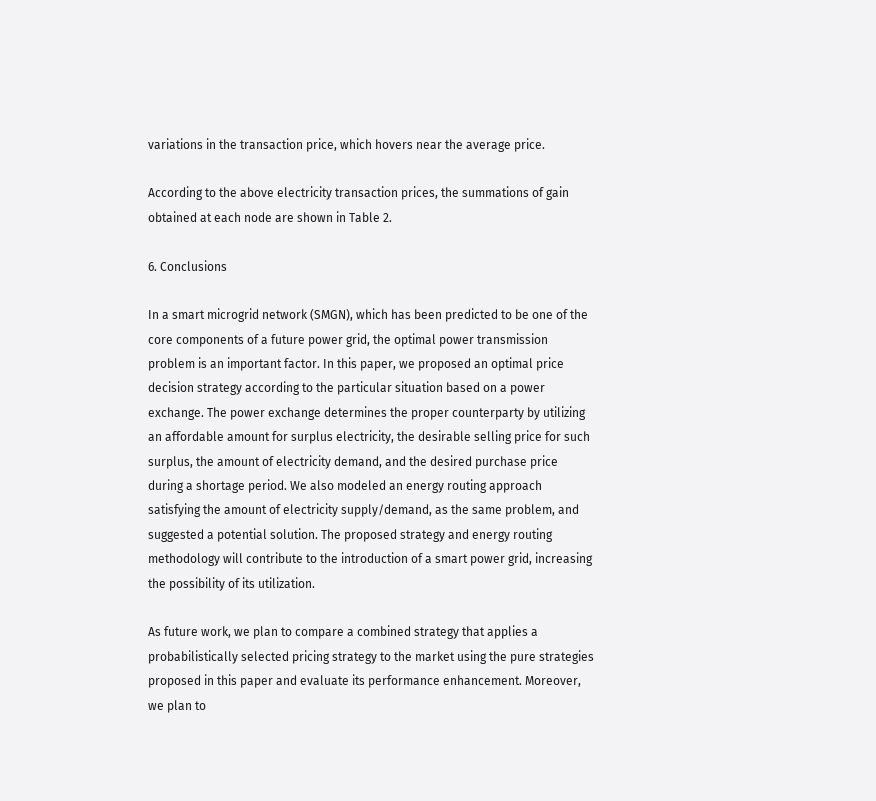variations in the transaction price, which hovers near the average price.

According to the above electricity transaction prices, the summations of gain obtained at each node are shown in Table 2.

6. Conclusions

In a smart microgrid network (SMGN), which has been predicted to be one of the core components of a future power grid, the optimal power transmission problem is an important factor. In this paper, we proposed an optimal price decision strategy according to the particular situation based on a power exchange. The power exchange determines the proper counterparty by utilizing an affordable amount for surplus electricity, the desirable selling price for such surplus, the amount of electricity demand, and the desired purchase price during a shortage period. We also modeled an energy routing approach satisfying the amount of electricity supply/demand, as the same problem, and suggested a potential solution. The proposed strategy and energy routing methodology will contribute to the introduction of a smart power grid, increasing the possibility of its utilization.

As future work, we plan to compare a combined strategy that applies a probabilistically selected pricing strategy to the market using the pure strategies proposed in this paper and evaluate its performance enhancement. Moreover, we plan to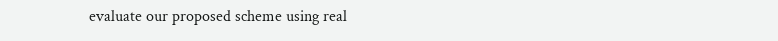evaluate our proposed scheme using real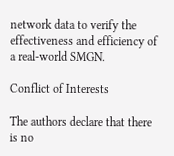network data to verify the effectiveness and efficiency of a real-world SMGN.

Conflict of Interests

The authors declare that there is no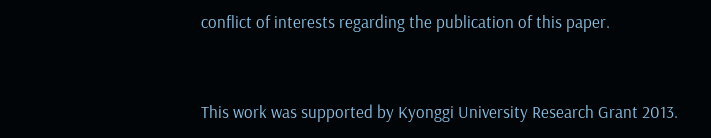conflict of interests regarding the publication of this paper.


This work was supported by Kyonggi University Research Grant 2013.